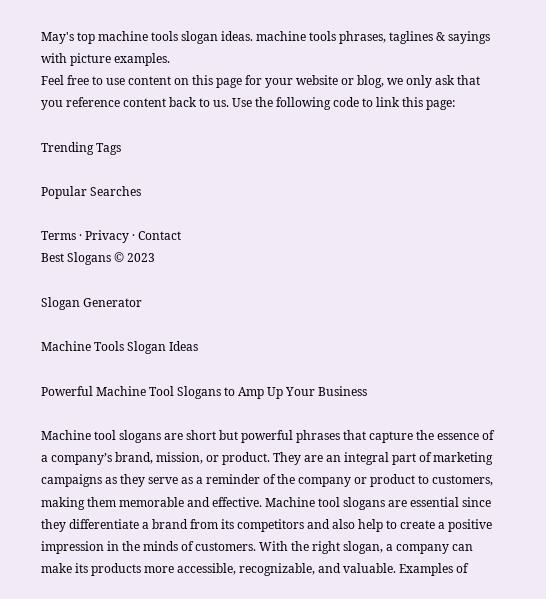May's top machine tools slogan ideas. machine tools phrases, taglines & sayings with picture examples.
Feel free to use content on this page for your website or blog, we only ask that you reference content back to us. Use the following code to link this page:

Trending Tags

Popular Searches

Terms · Privacy · Contact
Best Slogans © 2023

Slogan Generator

Machine Tools Slogan Ideas

Powerful Machine Tool Slogans to Amp Up Your Business

Machine tool slogans are short but powerful phrases that capture the essence of a company’s brand, mission, or product. They are an integral part of marketing campaigns as they serve as a reminder of the company or product to customers, making them memorable and effective. Machine tool slogans are essential since they differentiate a brand from its competitors and also help to create a positive impression in the minds of customers. With the right slogan, a company can make its products more accessible, recognizable, and valuable. Examples of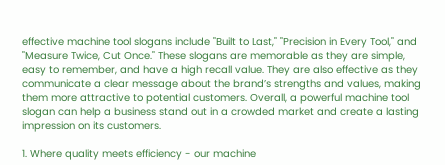effective machine tool slogans include "Built to Last," "Precision in Every Tool," and "Measure Twice, Cut Once." These slogans are memorable as they are simple, easy to remember, and have a high recall value. They are also effective as they communicate a clear message about the brand’s strengths and values, making them more attractive to potential customers. Overall, a powerful machine tool slogan can help a business stand out in a crowded market and create a lasting impression on its customers.

1. Where quality meets efficiency - our machine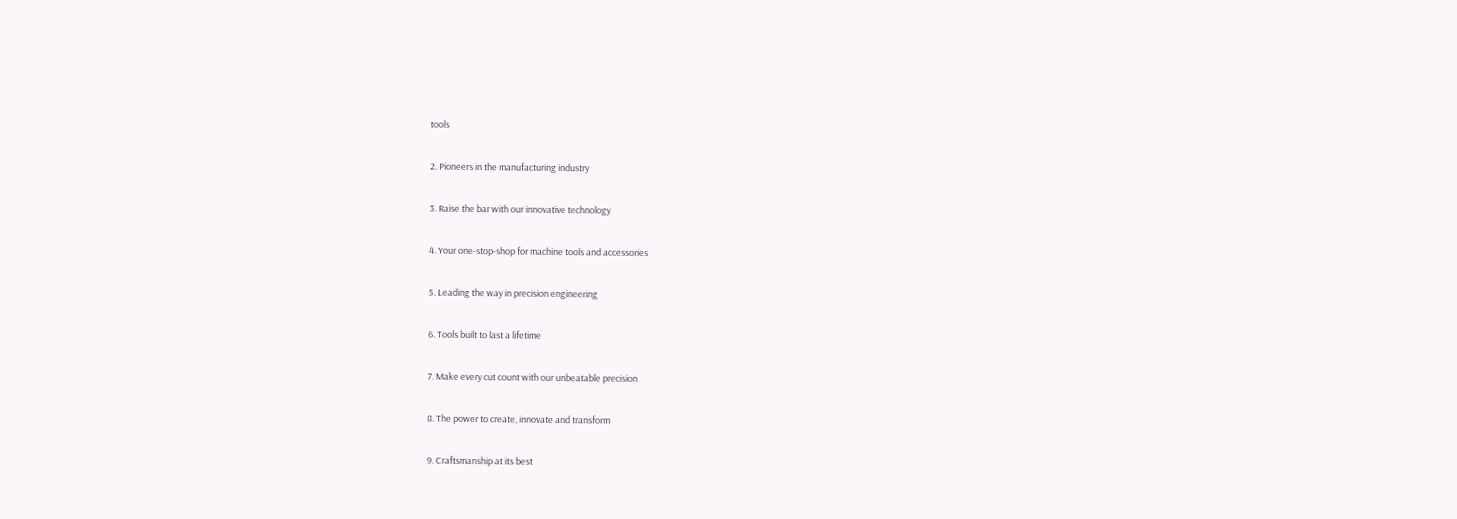tools

2. Pioneers in the manufacturing industry

3. Raise the bar with our innovative technology

4. Your one-stop-shop for machine tools and accessories

5. Leading the way in precision engineering

6. Tools built to last a lifetime

7. Make every cut count with our unbeatable precision

8. The power to create, innovate and transform

9. Craftsmanship at its best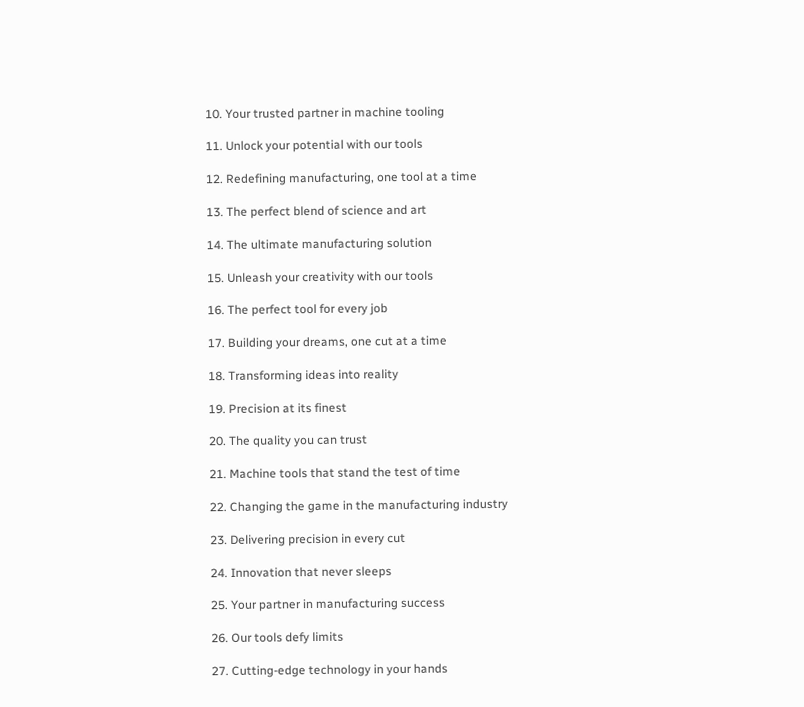10. Your trusted partner in machine tooling

11. Unlock your potential with our tools

12. Redefining manufacturing, one tool at a time

13. The perfect blend of science and art

14. The ultimate manufacturing solution

15. Unleash your creativity with our tools

16. The perfect tool for every job

17. Building your dreams, one cut at a time

18. Transforming ideas into reality

19. Precision at its finest

20. The quality you can trust

21. Machine tools that stand the test of time

22. Changing the game in the manufacturing industry

23. Delivering precision in every cut

24. Innovation that never sleeps

25. Your partner in manufacturing success

26. Our tools defy limits

27. Cutting-edge technology in your hands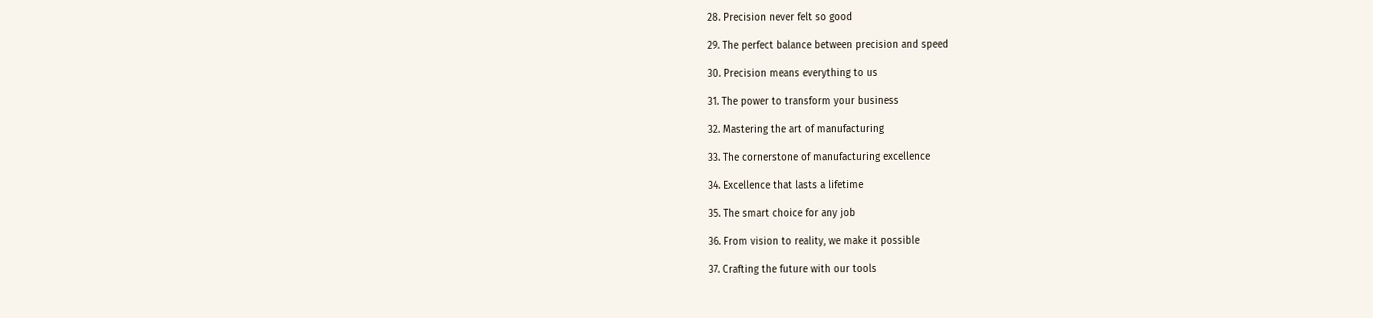28. Precision never felt so good

29. The perfect balance between precision and speed

30. Precision means everything to us

31. The power to transform your business

32. Mastering the art of manufacturing

33. The cornerstone of manufacturing excellence

34. Excellence that lasts a lifetime

35. The smart choice for any job

36. From vision to reality, we make it possible

37. Crafting the future with our tools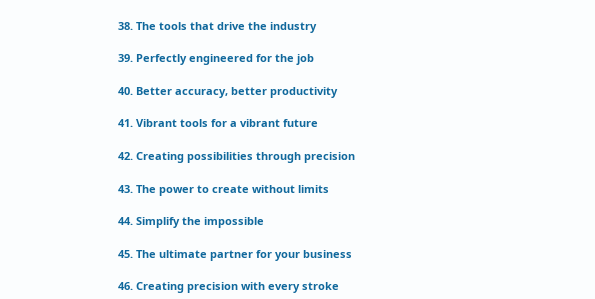38. The tools that drive the industry

39. Perfectly engineered for the job

40. Better accuracy, better productivity

41. Vibrant tools for a vibrant future

42. Creating possibilities through precision

43. The power to create without limits

44. Simplify the impossible

45. The ultimate partner for your business

46. Creating precision with every stroke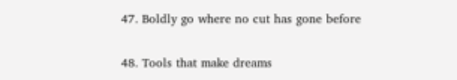47. Boldly go where no cut has gone before

48. Tools that make dreams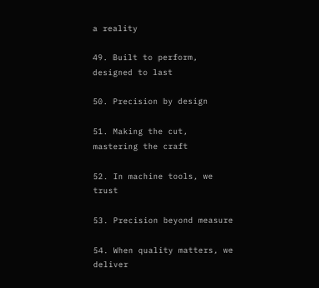a reality

49. Built to perform, designed to last

50. Precision by design

51. Making the cut, mastering the craft

52. In machine tools, we trust

53. Precision beyond measure

54. When quality matters, we deliver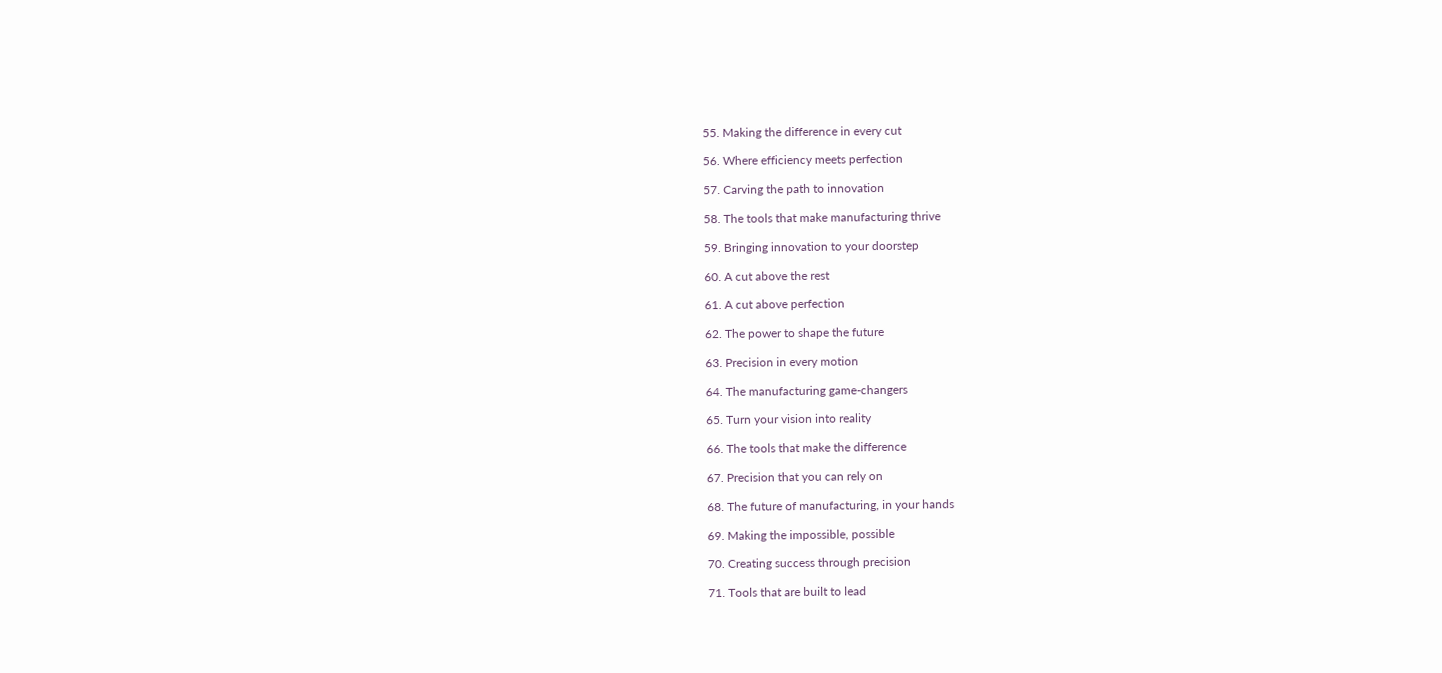55. Making the difference in every cut

56. Where efficiency meets perfection

57. Carving the path to innovation

58. The tools that make manufacturing thrive

59. Bringing innovation to your doorstep

60. A cut above the rest

61. A cut above perfection

62. The power to shape the future

63. Precision in every motion

64. The manufacturing game-changers

65. Turn your vision into reality

66. The tools that make the difference

67. Precision that you can rely on

68. The future of manufacturing, in your hands

69. Making the impossible, possible

70. Creating success through precision

71. Tools that are built to lead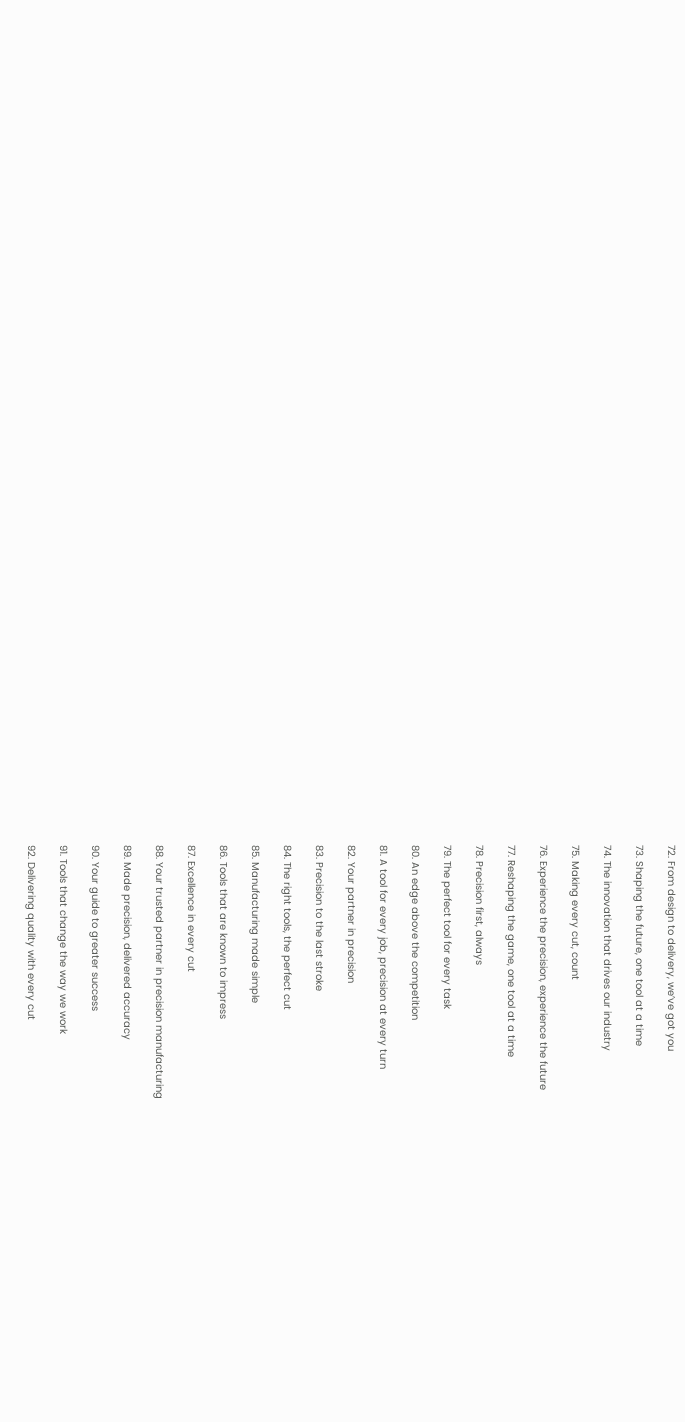72. From design to delivery, we’ve got you

73. Shaping the future, one tool at a time

74. The innovation that drives our industry

75. Making every cut, count

76. Experience the precision, experience the future

77. Reshaping the game, one tool at a time

78. Precision first, always

79. The perfect tool for every task

80. An edge above the competition

81. A tool for every job, precision at every turn

82. Your partner in precision

83. Precision to the last stroke

84. The right tools, the perfect cut

85. Manufacturing made simple

86. Tools that are known to impress

87. Excellence in every cut

88. Your trusted partner in precision manufacturing

89. Made precision, delivered accuracy

90. Your guide to greater success

91. Tools that change the way we work

92. Delivering quality with every cut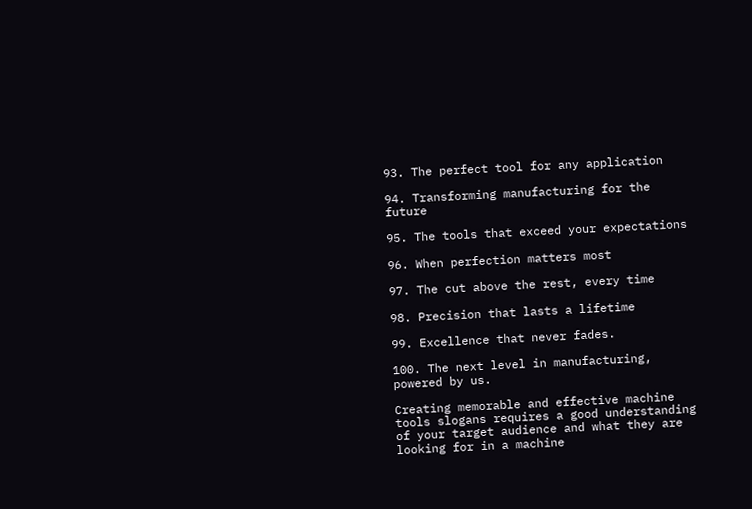93. The perfect tool for any application

94. Transforming manufacturing for the future

95. The tools that exceed your expectations

96. When perfection matters most

97. The cut above the rest, every time

98. Precision that lasts a lifetime

99. Excellence that never fades.

100. The next level in manufacturing, powered by us.

Creating memorable and effective machine tools slogans requires a good understanding of your target audience and what they are looking for in a machine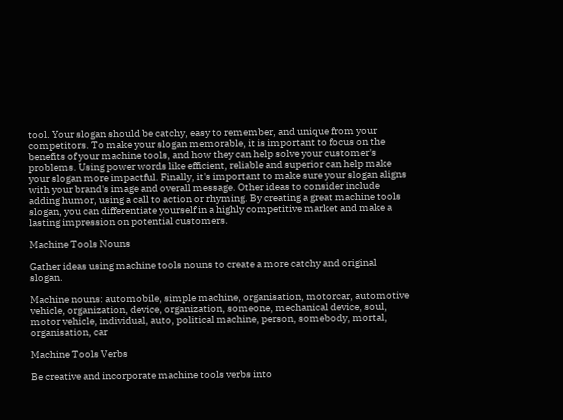tool. Your slogan should be catchy, easy to remember, and unique from your competitors. To make your slogan memorable, it is important to focus on the benefits of your machine tools, and how they can help solve your customer's problems. Using power words like efficient, reliable and superior can help make your slogan more impactful. Finally, it's important to make sure your slogan aligns with your brand's image and overall message. Other ideas to consider include adding humor, using a call to action or rhyming. By creating a great machine tools slogan, you can differentiate yourself in a highly competitive market and make a lasting impression on potential customers.

Machine Tools Nouns

Gather ideas using machine tools nouns to create a more catchy and original slogan.

Machine nouns: automobile, simple machine, organisation, motorcar, automotive vehicle, organization, device, organization, someone, mechanical device, soul, motor vehicle, individual, auto, political machine, person, somebody, mortal, organisation, car

Machine Tools Verbs

Be creative and incorporate machine tools verbs into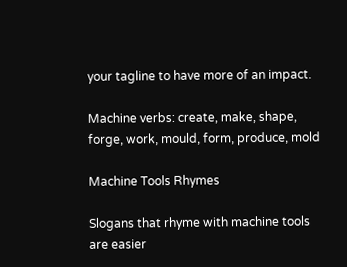your tagline to have more of an impact.

Machine verbs: create, make, shape, forge, work, mould, form, produce, mold

Machine Tools Rhymes

Slogans that rhyme with machine tools are easier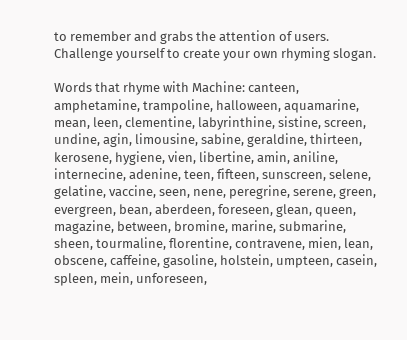to remember and grabs the attention of users. Challenge yourself to create your own rhyming slogan.

Words that rhyme with Machine: canteen, amphetamine, trampoline, halloween, aquamarine, mean, leen, clementine, labyrinthine, sistine, screen, undine, agin, limousine, sabine, geraldine, thirteen, kerosene, hygiene, vien, libertine, amin, aniline, internecine, adenine, teen, fifteen, sunscreen, selene, gelatine, vaccine, seen, nene, peregrine, serene, green, evergreen, bean, aberdeen, foreseen, glean, queen, magazine, between, bromine, marine, submarine, sheen, tourmaline, florentine, contravene, mien, lean, obscene, caffeine, gasoline, holstein, umpteen, casein, spleen, mein, unforeseen,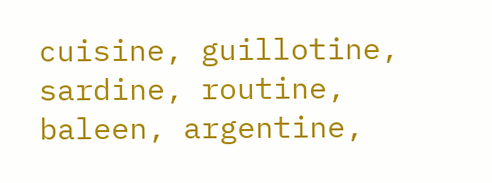cuisine, guillotine, sardine, routine, baleen, argentine,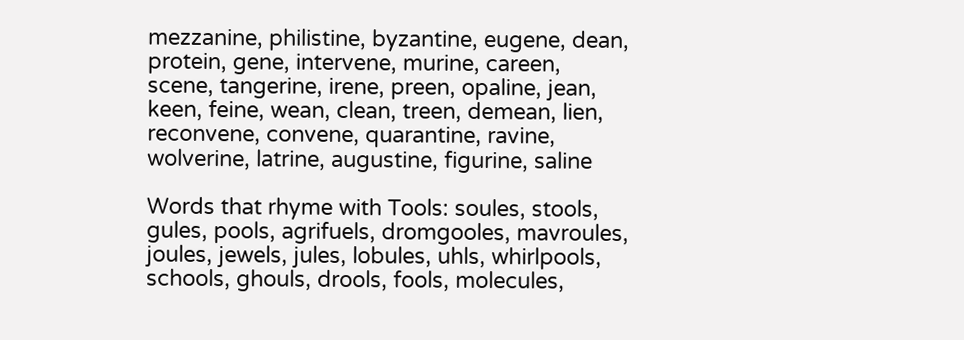mezzanine, philistine, byzantine, eugene, dean, protein, gene, intervene, murine, careen, scene, tangerine, irene, preen, opaline, jean, keen, feine, wean, clean, treen, demean, lien, reconvene, convene, quarantine, ravine, wolverine, latrine, augustine, figurine, saline

Words that rhyme with Tools: soules, stools, gules, pools, agrifuels, dromgooles, mavroules, joules, jewels, jules, lobules, uhls, whirlpools, schools, ghouls, drools, fools, molecules,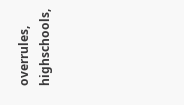overrules, highschools,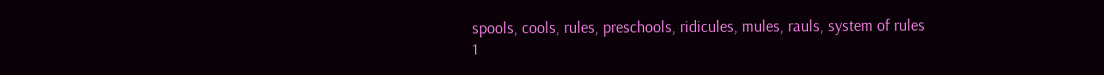spools, cools, rules, preschools, ridicules, mules, rauls, system of rules
1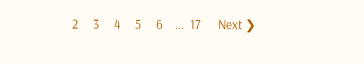2     3     4     5     6    ...  17      Next ❯